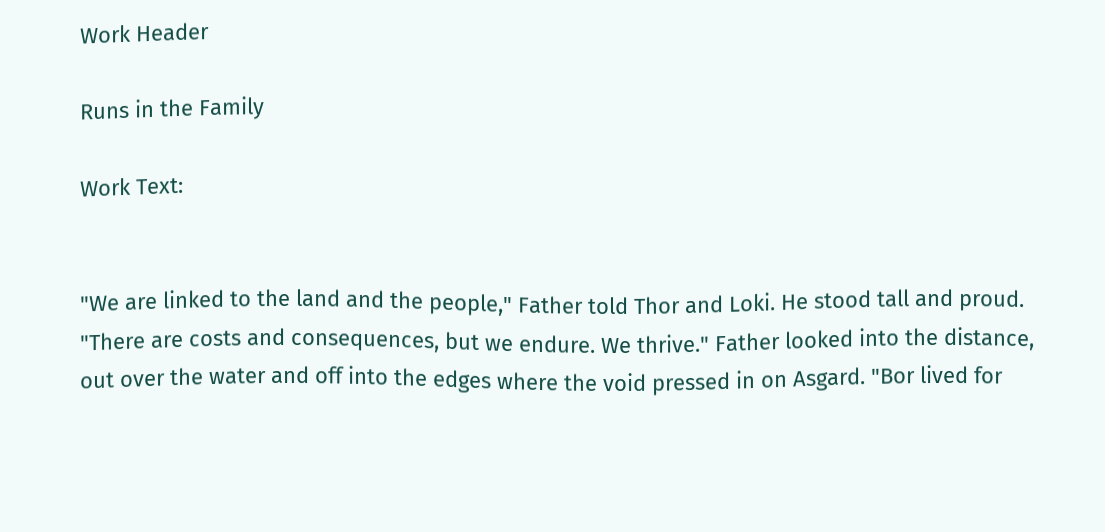Work Header

Runs in the Family

Work Text:


"We are linked to the land and the people," Father told Thor and Loki. He stood tall and proud. "There are costs and consequences, but we endure. We thrive." Father looked into the distance, out over the water and off into the edges where the void pressed in on Asgard. "Bor lived for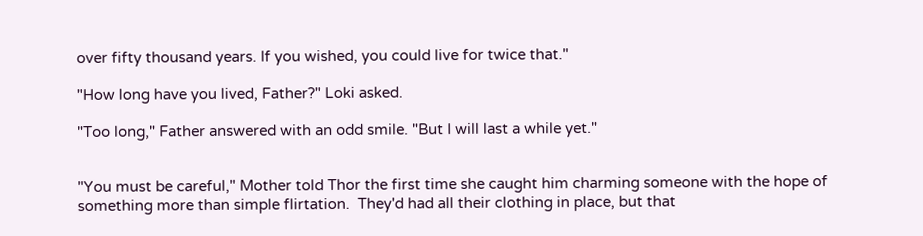over fifty thousand years. If you wished, you could live for twice that."

"How long have you lived, Father?" Loki asked.

"Too long," Father answered with an odd smile. "But I will last a while yet."


"You must be careful," Mother told Thor the first time she caught him charming someone with the hope of something more than simple flirtation.  They'd had all their clothing in place, but that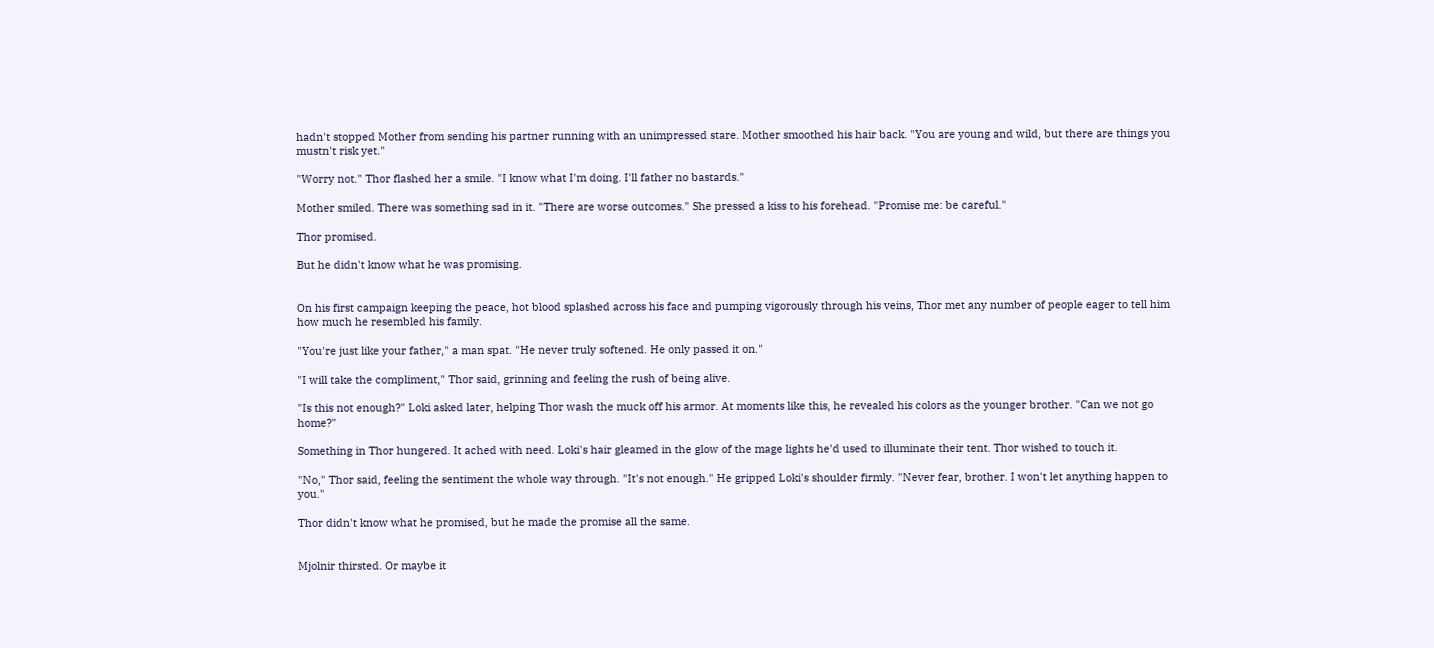hadn't stopped Mother from sending his partner running with an unimpressed stare. Mother smoothed his hair back. "You are young and wild, but there are things you mustn't risk yet."

"Worry not." Thor flashed her a smile. "I know what I'm doing. I'll father no bastards."

Mother smiled. There was something sad in it. "There are worse outcomes." She pressed a kiss to his forehead. "Promise me: be careful."

Thor promised.

But he didn't know what he was promising.


On his first campaign keeping the peace, hot blood splashed across his face and pumping vigorously through his veins, Thor met any number of people eager to tell him how much he resembled his family.

"You're just like your father," a man spat. "He never truly softened. He only passed it on."

"I will take the compliment," Thor said, grinning and feeling the rush of being alive.

"Is this not enough?" Loki asked later, helping Thor wash the muck off his armor. At moments like this, he revealed his colors as the younger brother. "Can we not go home?"

Something in Thor hungered. It ached with need. Loki's hair gleamed in the glow of the mage lights he'd used to illuminate their tent. Thor wished to touch it.

"No," Thor said, feeling the sentiment the whole way through. "It's not enough." He gripped Loki's shoulder firmly. "Never fear, brother. I won't let anything happen to you."

Thor didn't know what he promised, but he made the promise all the same.


Mjolnir thirsted. Or maybe it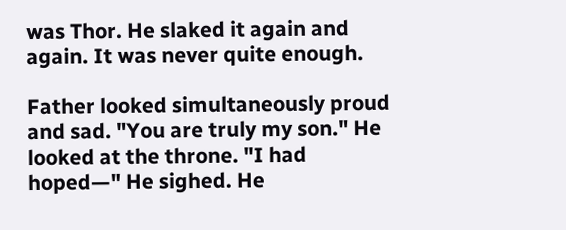was Thor. He slaked it again and again. It was never quite enough.

Father looked simultaneously proud and sad. "You are truly my son." He looked at the throne. "I had hoped—" He sighed. He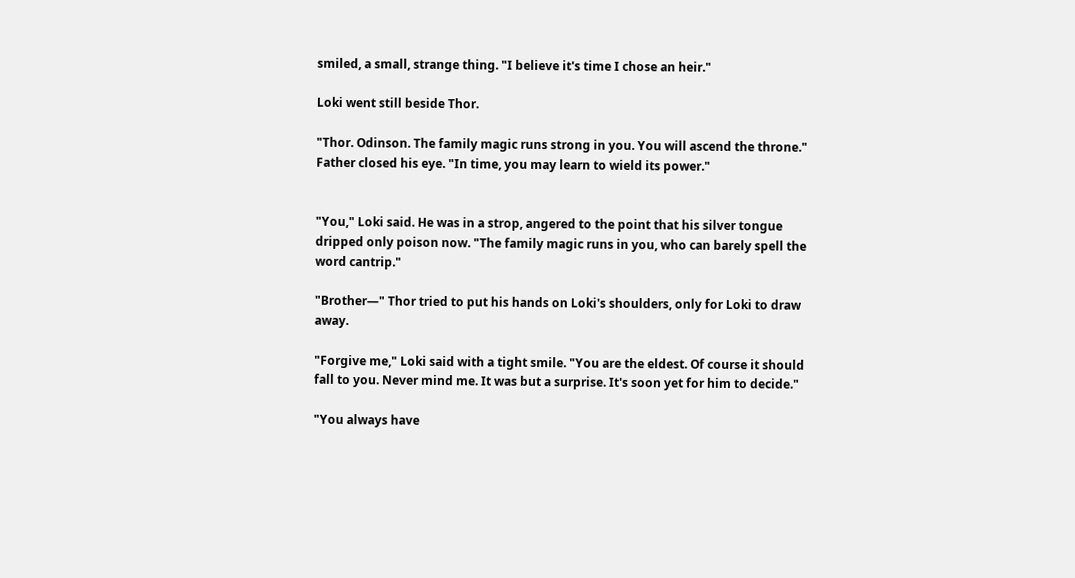smiled, a small, strange thing. "I believe it's time I chose an heir."

Loki went still beside Thor.

"Thor. Odinson. The family magic runs strong in you. You will ascend the throne." Father closed his eye. "In time, you may learn to wield its power."


"You," Loki said. He was in a strop, angered to the point that his silver tongue dripped only poison now. "The family magic runs in you, who can barely spell the word cantrip."

"Brother—" Thor tried to put his hands on Loki's shoulders, only for Loki to draw away.

"Forgive me," Loki said with a tight smile. "You are the eldest. Of course it should fall to you. Never mind me. It was but a surprise. It's soon yet for him to decide."

"You always have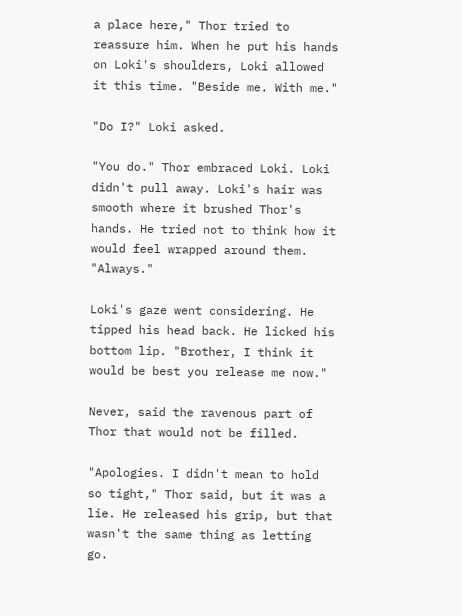a place here," Thor tried to reassure him. When he put his hands on Loki's shoulders, Loki allowed it this time. "Beside me. With me."

"Do I?" Loki asked.

"You do." Thor embraced Loki. Loki didn't pull away. Loki's hair was smooth where it brushed Thor's hands. He tried not to think how it would feel wrapped around them. "Always."

Loki's gaze went considering. He tipped his head back. He licked his bottom lip. "Brother, I think it would be best you release me now."

Never, said the ravenous part of Thor that would not be filled.

"Apologies. I didn't mean to hold so tight," Thor said, but it was a lie. He released his grip, but that wasn't the same thing as letting go.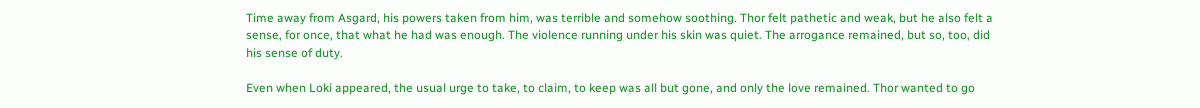Time away from Asgard, his powers taken from him, was terrible and somehow soothing. Thor felt pathetic and weak, but he also felt a sense, for once, that what he had was enough. The violence running under his skin was quiet. The arrogance remained, but so, too, did his sense of duty.

Even when Loki appeared, the usual urge to take, to claim, to keep was all but gone, and only the love remained. Thor wanted to go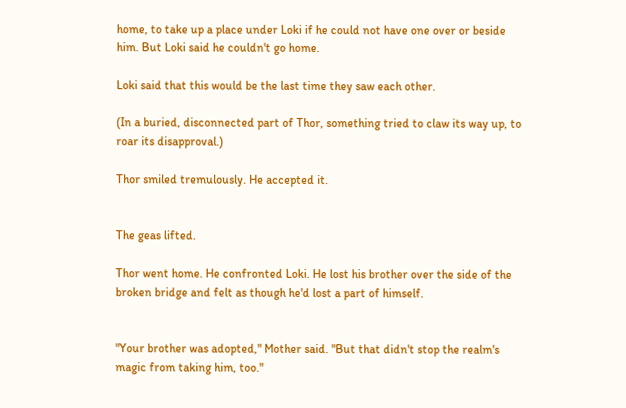home, to take up a place under Loki if he could not have one over or beside him. But Loki said he couldn't go home.

Loki said that this would be the last time they saw each other.

(In a buried, disconnected part of Thor, something tried to claw its way up, to roar its disapproval.)

Thor smiled tremulously. He accepted it.


The geas lifted.

Thor went home. He confronted Loki. He lost his brother over the side of the broken bridge and felt as though he'd lost a part of himself.


"Your brother was adopted," Mother said. "But that didn't stop the realm's magic from taking him, too."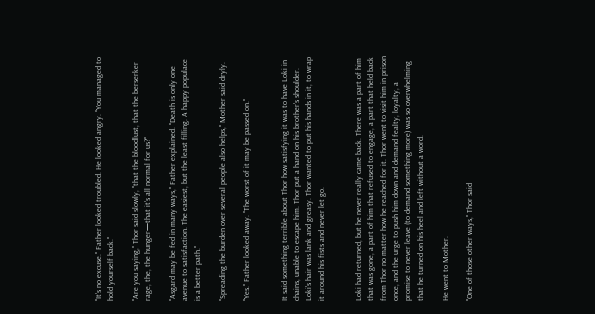"It's no excuse." Father looked troubled. He looked angry. "You managed to hold yourself back."

"Are you saying," Thor said slowly, "that the bloodlust, that the berserker rage, the, the hunger—that it's all normal for us?"

"Asgard may be fed in many ways," Father explained. "Death is only one avenue to satisfaction. The easiest, but the least filling. A happy populace is a better path."

"Spreading the burden over several people also helps," Mother said dryly.

"Yes." Father looked away. "The worst of it may be passed on."


It said something terrible about Thor how satisfying it was to have Loki in chains, unable to escape him. Thor put a hand on his brother's shoulder. Loki's hair was lank and greasy. Thor wanted to put his hands in it, to wrap it around his fists and never let go.


Loki had returned, but he never really came back. There was a part of him that was gone, a part of him that refused to engage, a part that held back from Thor no matter how he reached for it. Thor went to visit him in prison once, and the urge to push him down and demand fealty, loyalty, a promise to never leave (to demand something more) was so overwhelming that he turned on his heel and left without a word.

He went to Mother.

"One of those other ways," Thor said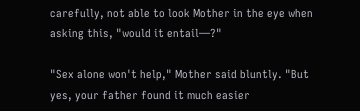carefully, not able to look Mother in the eye when asking this, "would it entail—?"

"Sex alone won't help," Mother said bluntly. "But yes, your father found it much easier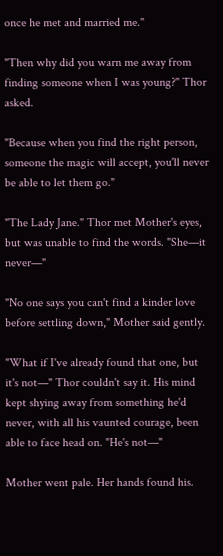once he met and married me."

"Then why did you warn me away from finding someone when I was young?" Thor asked.

"Because when you find the right person, someone the magic will accept, you'll never be able to let them go."

"The Lady Jane." Thor met Mother's eyes, but was unable to find the words. "She—it never—"

"No one says you can't find a kinder love before settling down," Mother said gently.

"What if I've already found that one, but it's not—" Thor couldn't say it. His mind kept shying away from something he'd never, with all his vaunted courage, been able to face head on. "He's not—"

Mother went pale. Her hands found his.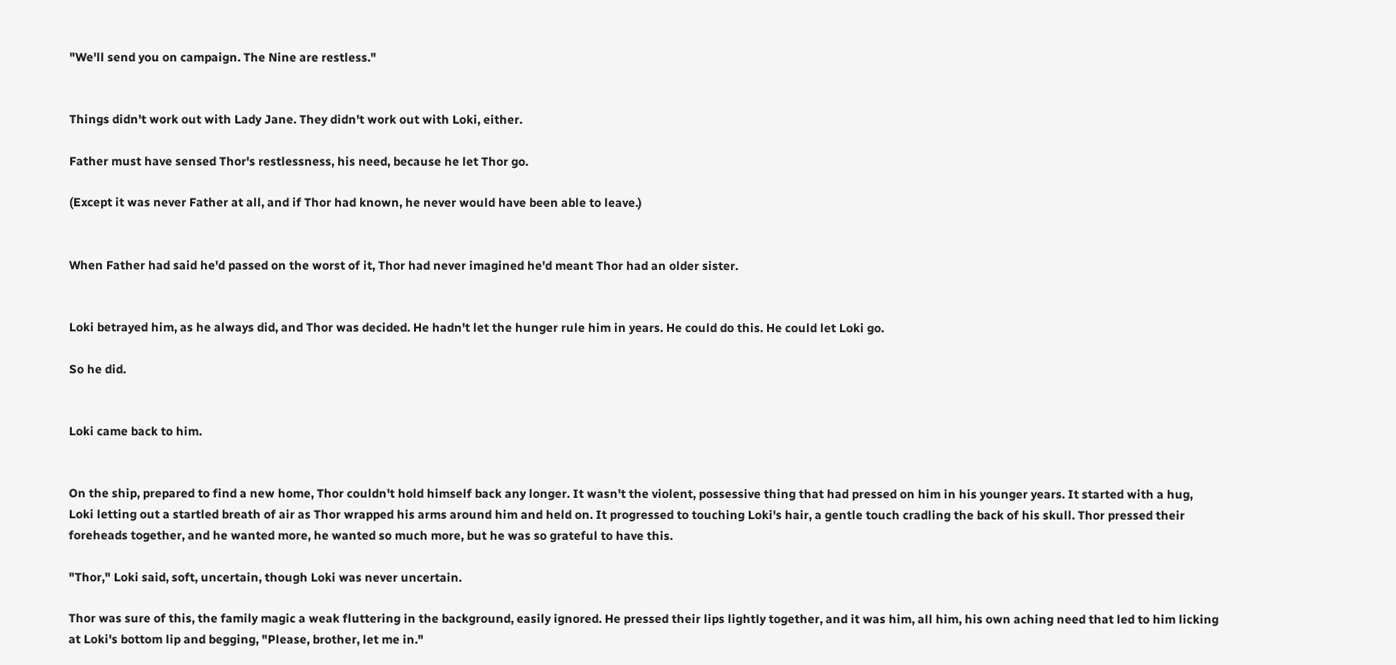"We'll send you on campaign. The Nine are restless."


Things didn't work out with Lady Jane. They didn't work out with Loki, either.

Father must have sensed Thor's restlessness, his need, because he let Thor go.

(Except it was never Father at all, and if Thor had known, he never would have been able to leave.)


When Father had said he'd passed on the worst of it, Thor had never imagined he'd meant Thor had an older sister.


Loki betrayed him, as he always did, and Thor was decided. He hadn't let the hunger rule him in years. He could do this. He could let Loki go.

So he did.


Loki came back to him.


On the ship, prepared to find a new home, Thor couldn't hold himself back any longer. It wasn't the violent, possessive thing that had pressed on him in his younger years. It started with a hug, Loki letting out a startled breath of air as Thor wrapped his arms around him and held on. It progressed to touching Loki's hair, a gentle touch cradling the back of his skull. Thor pressed their foreheads together, and he wanted more, he wanted so much more, but he was so grateful to have this.

"Thor," Loki said, soft, uncertain, though Loki was never uncertain.

Thor was sure of this, the family magic a weak fluttering in the background, easily ignored. He pressed their lips lightly together, and it was him, all him, his own aching need that led to him licking at Loki's bottom lip and begging, "Please, brother, let me in."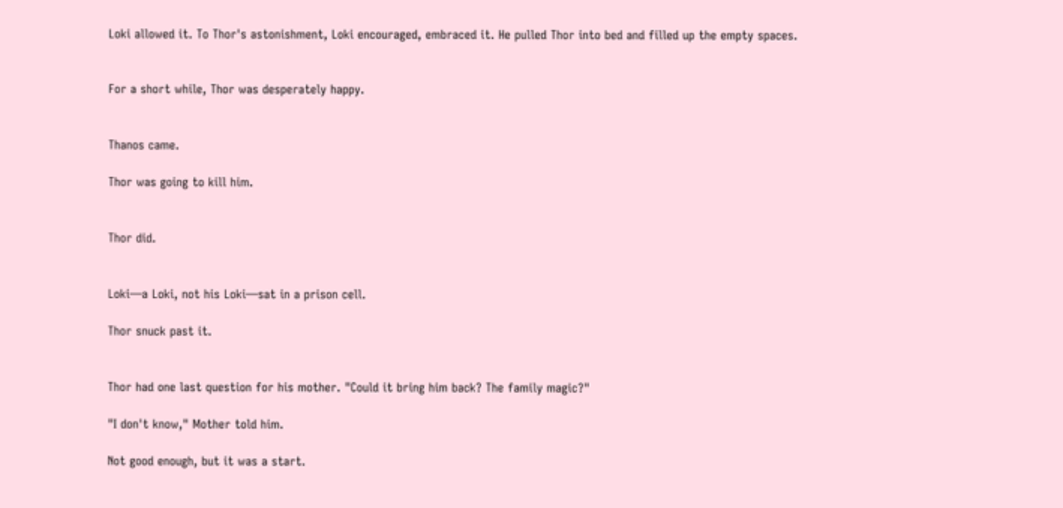Loki allowed it. To Thor's astonishment, Loki encouraged, embraced it. He pulled Thor into bed and filled up the empty spaces.


For a short while, Thor was desperately happy.


Thanos came.

Thor was going to kill him.


Thor did.


Loki—a Loki, not his Loki—sat in a prison cell.

Thor snuck past it.


Thor had one last question for his mother. "Could it bring him back? The family magic?"

"I don't know," Mother told him.

Not good enough, but it was a start.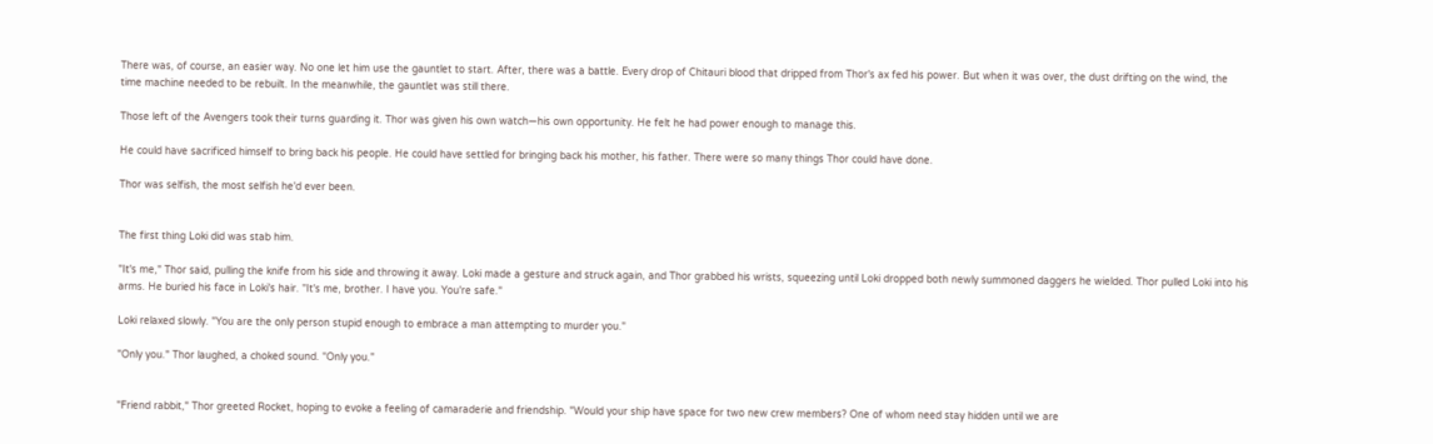There was, of course, an easier way. No one let him use the gauntlet to start. After, there was a battle. Every drop of Chitauri blood that dripped from Thor's ax fed his power. But when it was over, the dust drifting on the wind, the time machine needed to be rebuilt. In the meanwhile, the gauntlet was still there.

Those left of the Avengers took their turns guarding it. Thor was given his own watch—his own opportunity. He felt he had power enough to manage this.

He could have sacrificed himself to bring back his people. He could have settled for bringing back his mother, his father. There were so many things Thor could have done.

Thor was selfish, the most selfish he'd ever been.


The first thing Loki did was stab him.

"It's me," Thor said, pulling the knife from his side and throwing it away. Loki made a gesture and struck again, and Thor grabbed his wrists, squeezing until Loki dropped both newly summoned daggers he wielded. Thor pulled Loki into his arms. He buried his face in Loki's hair. "It's me, brother. I have you. You're safe."

Loki relaxed slowly. "You are the only person stupid enough to embrace a man attempting to murder you."

"Only you." Thor laughed, a choked sound. "Only you."


"Friend rabbit," Thor greeted Rocket, hoping to evoke a feeling of camaraderie and friendship. "Would your ship have space for two new crew members? One of whom need stay hidden until we are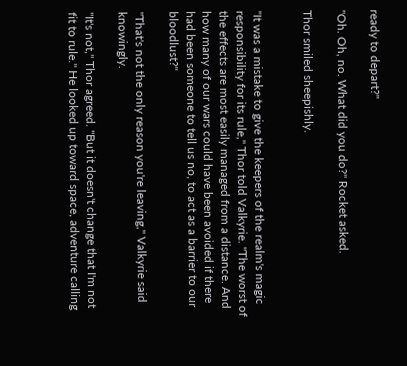ready to depart?"

"Oh. Oh, no. What did you do?" Rocket asked.

Thor smiled sheepishly.


"It was a mistake to give the keepers of the realm's magic responsibility for its rule," Thor told Valkyrie. "The worst of the effects are most easily managed from a distance. And how many of our wars could have been avoided if there had been someone to tell us no, to act as a barrier to our bloodlust?"

"That's not the only reason you're leaving," Valkyrie said knowingly.

"It's not," Thor agreed. "But it doesn't change that I'm not fit to rule." He looked up toward space, adventure calling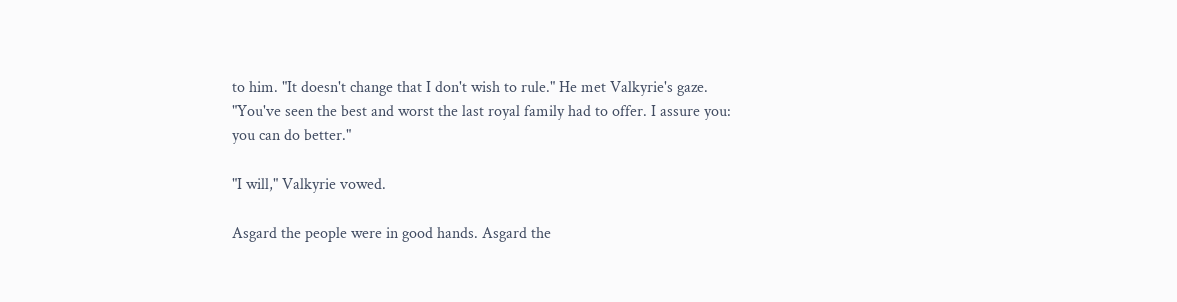to him. "It doesn't change that I don't wish to rule." He met Valkyrie's gaze. "You've seen the best and worst the last royal family had to offer. I assure you: you can do better."

"I will," Valkyrie vowed.

Asgard the people were in good hands. Asgard the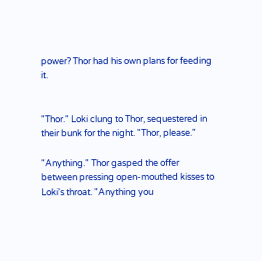power? Thor had his own plans for feeding it.


"Thor." Loki clung to Thor, sequestered in their bunk for the night. "Thor, please."

"Anything." Thor gasped the offer between pressing open-mouthed kisses to Loki's throat. "Anything you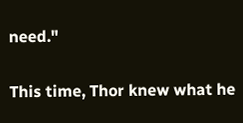need."

This time, Thor knew what he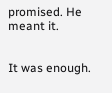promised. He meant it.


It was enough.